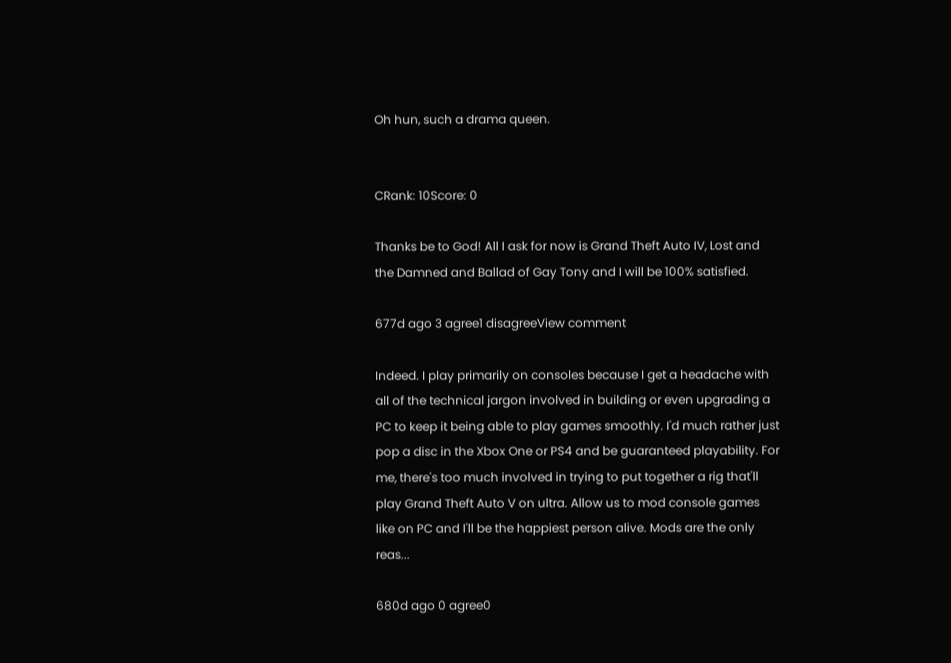Oh hun, such a drama queen.


CRank: 10Score: 0

Thanks be to God! All I ask for now is Grand Theft Auto IV, Lost and the Damned and Ballad of Gay Tony and I will be 100% satisfied.

677d ago 3 agree1 disagreeView comment

Indeed. I play primarily on consoles because I get a headache with all of the technical jargon involved in building or even upgrading a PC to keep it being able to play games smoothly. I'd much rather just pop a disc in the Xbox One or PS4 and be guaranteed playability. For me, there's too much involved in trying to put together a rig that'll play Grand Theft Auto V on ultra. Allow us to mod console games like on PC and I'll be the happiest person alive. Mods are the only reas...

680d ago 0 agree0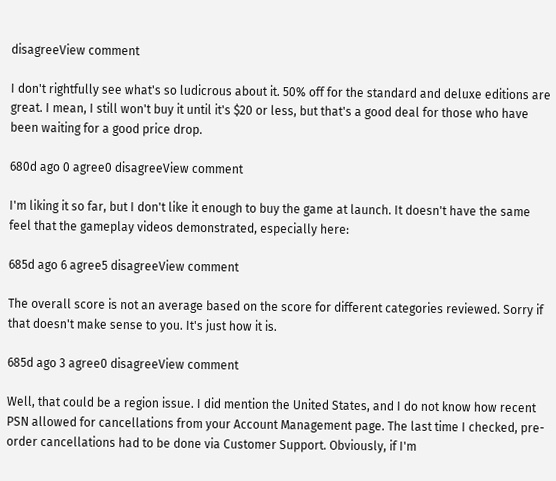disagreeView comment

I don't rightfully see what's so ludicrous about it. 50% off for the standard and deluxe editions are great. I mean, I still won't buy it until it's $20 or less, but that's a good deal for those who have been waiting for a good price drop.

680d ago 0 agree0 disagreeView comment

I'm liking it so far, but I don't like it enough to buy the game at launch. It doesn't have the same feel that the gameplay videos demonstrated, especially here:

685d ago 6 agree5 disagreeView comment

The overall score is not an average based on the score for different categories reviewed. Sorry if that doesn't make sense to you. It's just how it is.

685d ago 3 agree0 disagreeView comment

Well, that could be a region issue. I did mention the United States, and I do not know how recent PSN allowed for cancellations from your Account Management page. The last time I checked, pre-order cancellations had to be done via Customer Support. Obviously, if I'm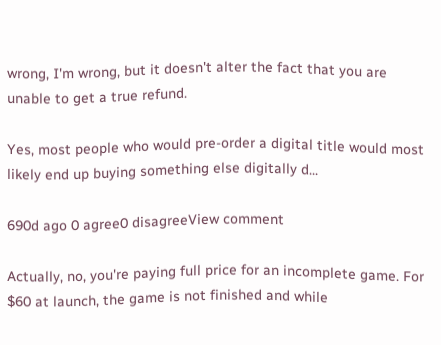wrong, I'm wrong, but it doesn't alter the fact that you are unable to get a true refund.

Yes, most people who would pre-order a digital title would most likely end up buying something else digitally d...

690d ago 0 agree0 disagreeView comment

Actually, no, you're paying full price for an incomplete game. For $60 at launch, the game is not finished and while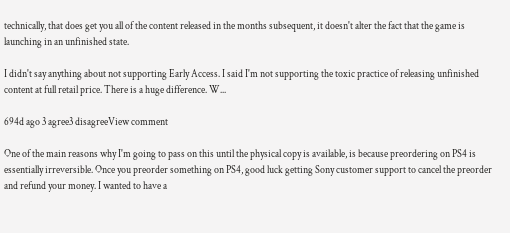technically, that does get you all of the content released in the months subsequent, it doesn't alter the fact that the game is launching in an unfinished state.

I didn't say anything about not supporting Early Access. I said I'm not supporting the toxic practice of releasing unfinished content at full retail price. There is a huge difference. W...

694d ago 3 agree3 disagreeView comment

One of the main reasons why I'm going to pass on this until the physical copy is available, is because preordering on PS4 is essentially irreversible. Once you preorder something on PS4, good luck getting Sony customer support to cancel the preorder and refund your money. I wanted to have a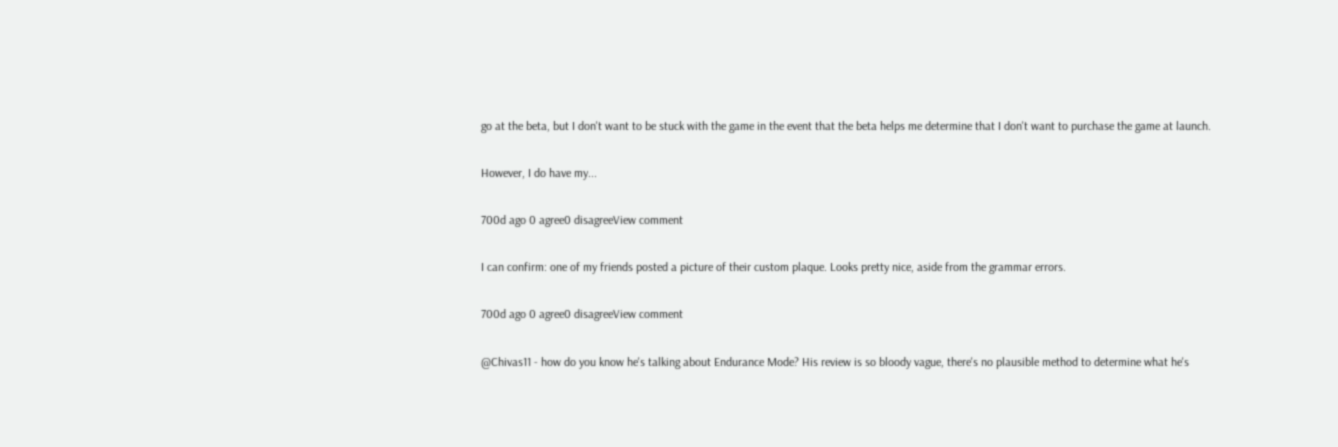go at the beta, but I don't want to be stuck with the game in the event that the beta helps me determine that I don't want to purchase the game at launch.

However, I do have my...

700d ago 0 agree0 disagreeView comment

I can confirm: one of my friends posted a picture of their custom plaque. Looks pretty nice, aside from the grammar errors.

700d ago 0 agree0 disagreeView comment

@Chivas11 - how do you know he's talking about Endurance Mode? His review is so bloody vague, there's no plausible method to determine what he's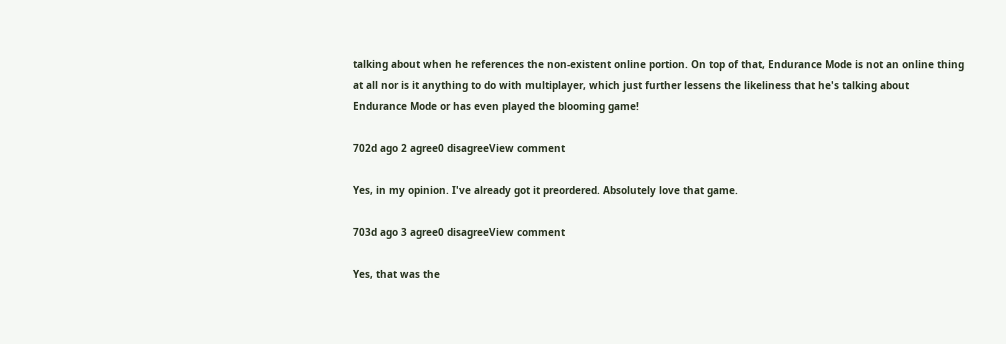talking about when he references the non-existent online portion. On top of that, Endurance Mode is not an online thing at all nor is it anything to do with multiplayer, which just further lessens the likeliness that he's talking about Endurance Mode or has even played the blooming game!

702d ago 2 agree0 disagreeView comment

Yes, in my opinion. I've already got it preordered. Absolutely love that game.

703d ago 3 agree0 disagreeView comment

Yes, that was the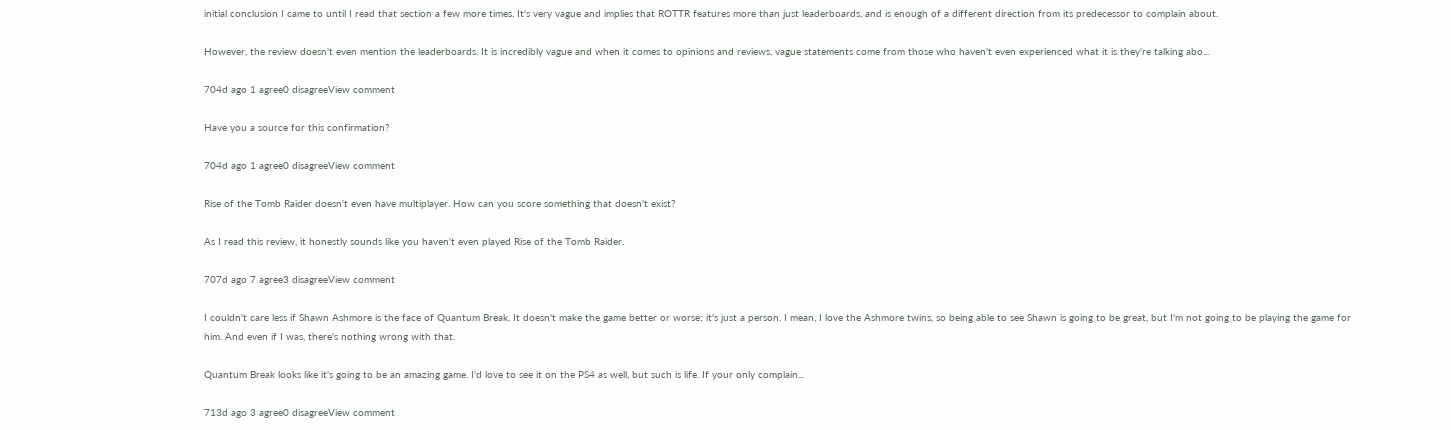initial conclusion I came to until I read that section a few more times. It's very vague and implies that ROTTR features more than just leaderboards, and is enough of a different direction from its predecessor to complain about.

However, the review doesn't even mention the leaderboards. It is incredibly vague and when it comes to opinions and reviews, vague statements come from those who haven't even experienced what it is they're talking abo...

704d ago 1 agree0 disagreeView comment

Have you a source for this confirmation?

704d ago 1 agree0 disagreeView comment

Rise of the Tomb Raider doesn't even have multiplayer. How can you score something that doesn't exist?

As I read this review, it honestly sounds like you haven't even played Rise of the Tomb Raider.

707d ago 7 agree3 disagreeView comment

I couldn't care less if Shawn Ashmore is the face of Quantum Break. It doesn't make the game better or worse; it's just a person. I mean, I love the Ashmore twins, so being able to see Shawn is going to be great, but I'm not going to be playing the game for him. And even if I was, there's nothing wrong with that.

Quantum Break looks like it's going to be an amazing game. I'd love to see it on the PS4 as well, but such is life. If your only complain...

713d ago 3 agree0 disagreeView comment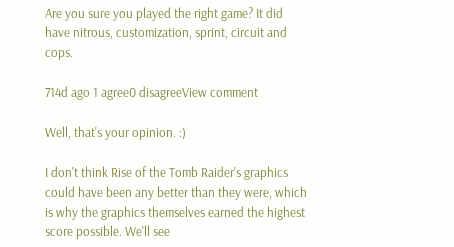Are you sure you played the right game? It did have nitrous, customization, sprint, circuit and cops.

714d ago 1 agree0 disagreeView comment

Well, that's your opinion. :)

I don't think Rise of the Tomb Raider's graphics could have been any better than they were, which is why the graphics themselves earned the highest score possible. We'll see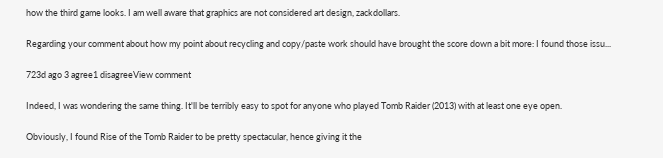how the third game looks. I am well aware that graphics are not considered art design, zackdollars.

Regarding your comment about how my point about recycling and copy/paste work should have brought the score down a bit more: I found those issu...

723d ago 3 agree1 disagreeView comment

Indeed, I was wondering the same thing. It'll be terribly easy to spot for anyone who played Tomb Raider (2013) with at least one eye open.

Obviously, I found Rise of the Tomb Raider to be pretty spectacular, hence giving it the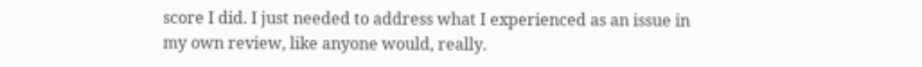score I did. I just needed to address what I experienced as an issue in my own review, like anyone would, really.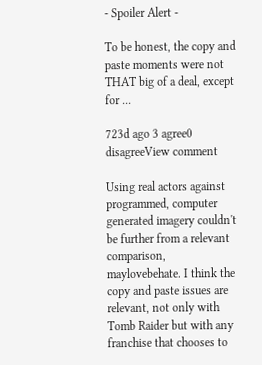- Spoiler Alert -

To be honest, the copy and paste moments were not THAT big of a deal, except for ...

723d ago 3 agree0 disagreeView comment

Using real actors against programmed, computer generated imagery couldn't be further from a relevant comparison, maylovebehate. I think the copy and paste issues are relevant, not only with Tomb Raider but with any franchise that chooses to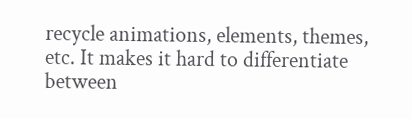recycle animations, elements, themes, etc. It makes it hard to differentiate between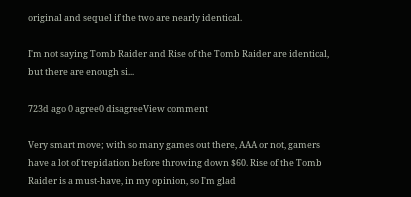original and sequel if the two are nearly identical.

I'm not saying Tomb Raider and Rise of the Tomb Raider are identical, but there are enough si...

723d ago 0 agree0 disagreeView comment

Very smart move; with so many games out there, AAA or not, gamers have a lot of trepidation before throwing down $60. Rise of the Tomb Raider is a must-have, in my opinion, so I'm glad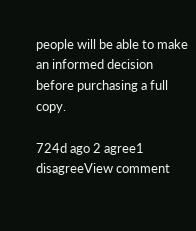people will be able to make an informed decision before purchasing a full copy.

724d ago 2 agree1 disagreeView comment